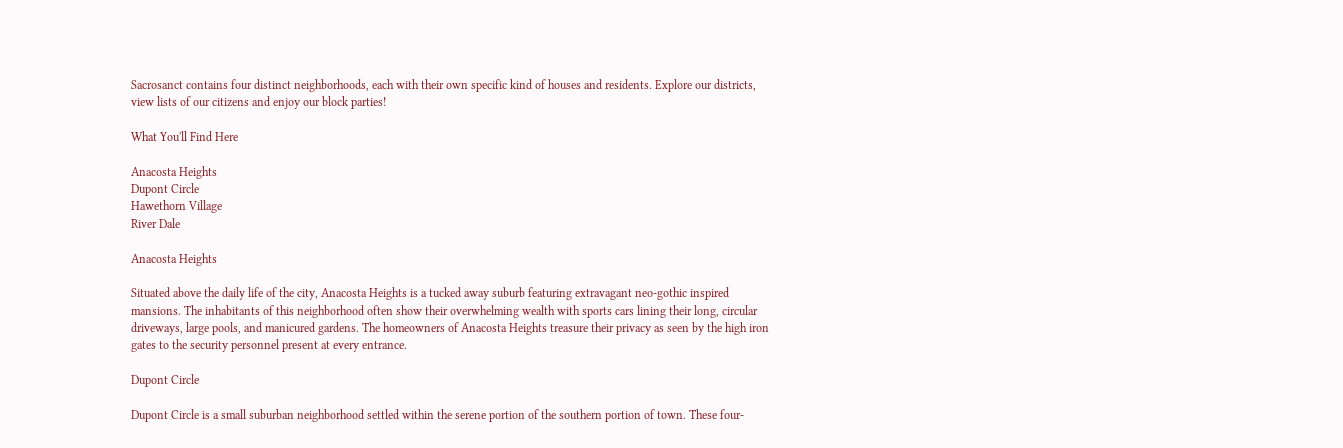Sacrosanct contains four distinct neighborhoods, each with their own specific kind of houses and residents. Explore our districts, view lists of our citizens and enjoy our block parties!

What You'll Find Here

Anacosta Heights
Dupont Circle
Hawethorn Village
River Dale

Anacosta Heights

Situated above the daily life of the city, Anacosta Heights is a tucked away suburb featuring extravagant neo-gothic inspired mansions. The inhabitants of this neighborhood often show their overwhelming wealth with sports cars lining their long, circular driveways, large pools, and manicured gardens. The homeowners of Anacosta Heights treasure their privacy as seen by the high iron gates to the security personnel present at every entrance.

Dupont Circle

Dupont Circle is a small suburban neighborhood settled within the serene portion of the southern portion of town. These four-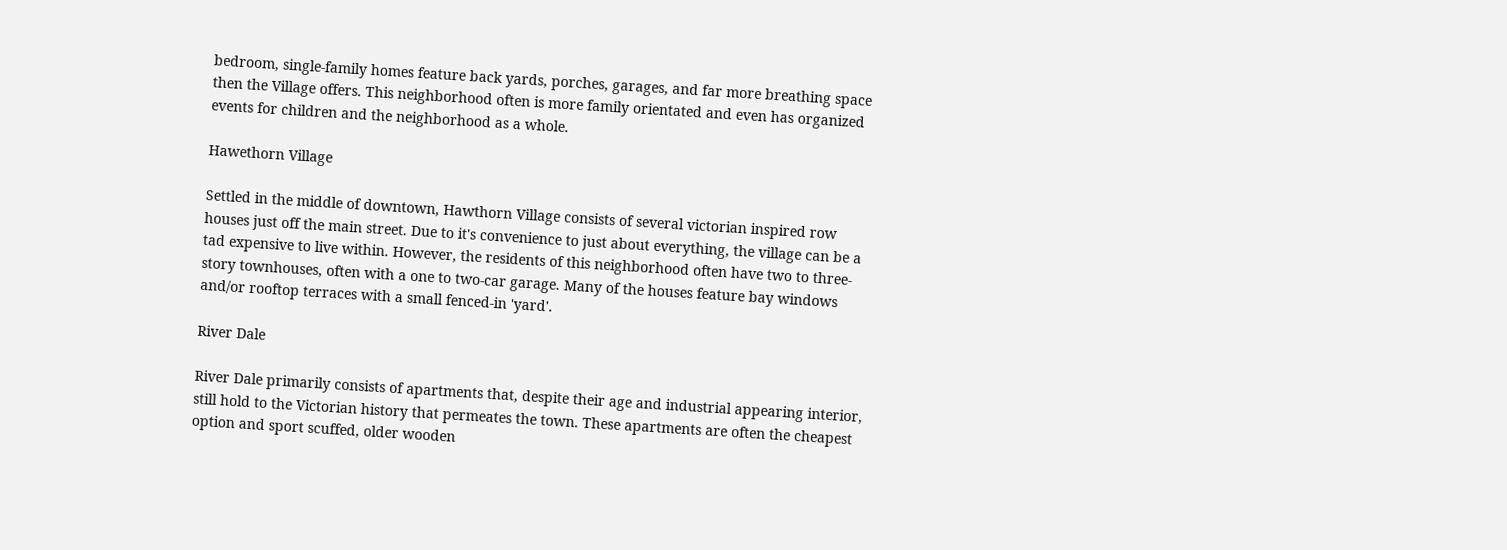bedroom, single-family homes feature back yards, porches, garages, and far more breathing space then the Village offers. This neighborhood often is more family orientated and even has organized events for children and the neighborhood as a whole.

Hawethorn Village

Settled in the middle of downtown, Hawthorn Village consists of several victorian inspired row houses just off the main street. Due to it's convenience to just about everything, the village can be a tad expensive to live within. However, the residents of this neighborhood often have two to three-story townhouses, often with a one to two-car garage. Many of the houses feature bay windows and/or rooftop terraces with a small fenced-in 'yard'.

River Dale

River Dale primarily consists of apartments that, despite their age and industrial appearing interior, still hold to the Victorian history that permeates the town. These apartments are often the cheapest option and sport scuffed, older wooden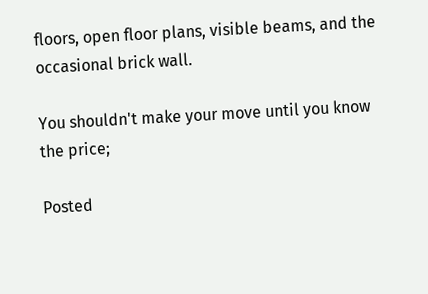floors, open floor plans, visible beams, and the occasional brick wall.

You shouldn't make your move until you know the price;

Posted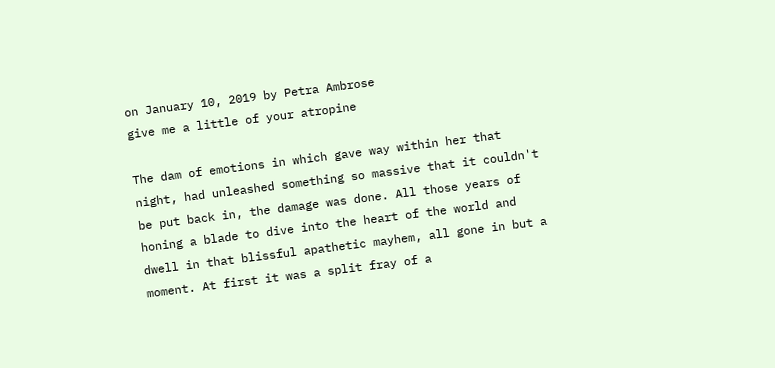on January 10, 2019 by Petra Ambrose
give me a little of your atropine

The dam of emotions in which gave way within her that night, had unleashed something so massive that it couldn't be put back in, the damage was done. All those years of honing a blade to dive into the heart of the world and dwell in that blissful apathetic mayhem, all gone in but a moment. At first it was a split fray of a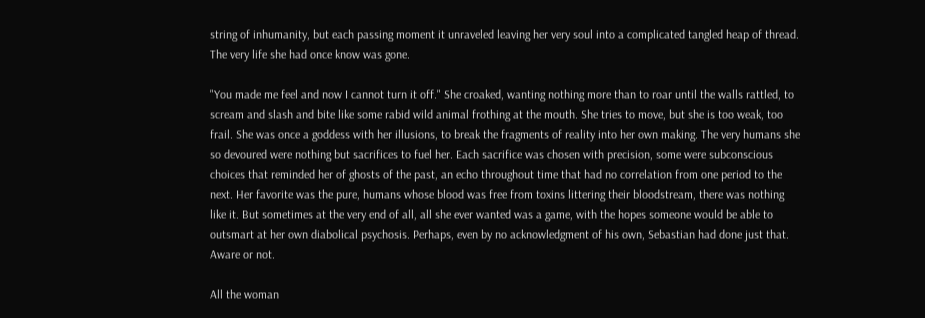string of inhumanity, but each passing moment it unraveled leaving her very soul into a complicated tangled heap of thread. The very life she had once know was gone.

"You made me feel and now I cannot turn it off." She croaked, wanting nothing more than to roar until the walls rattled, to scream and slash and bite like some rabid wild animal frothing at the mouth. She tries to move, but she is too weak, too frail. She was once a goddess with her illusions, to break the fragments of reality into her own making. The very humans she so devoured were nothing but sacrifices to fuel her. Each sacrifice was chosen with precision, some were subconscious choices that reminded her of ghosts of the past, an echo throughout time that had no correlation from one period to the next. Her favorite was the pure, humans whose blood was free from toxins littering their bloodstream, there was nothing like it. But sometimes at the very end of all, all she ever wanted was a game, with the hopes someone would be able to outsmart at her own diabolical psychosis. Perhaps, even by no acknowledgment of his own, Sebastian had done just that. Aware or not.

All the woman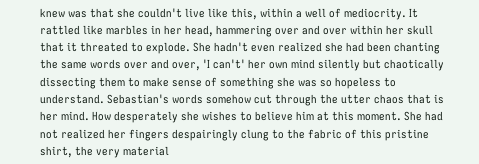knew was that she couldn't live like this, within a well of mediocrity. It rattled like marbles in her head, hammering over and over within her skull that it threated to explode. She hadn't even realized she had been chanting the same words over and over, 'I can't' her own mind silently but chaotically dissecting them to make sense of something she was so hopeless to understand. Sebastian's words somehow cut through the utter chaos that is her mind. How desperately she wishes to believe him at this moment. She had not realized her fingers despairingly clung to the fabric of this pristine shirt, the very material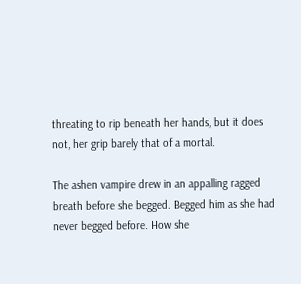threating to rip beneath her hands, but it does not, her grip barely that of a mortal.

The ashen vampire drew in an appalling ragged breath before she begged. Begged him as she had never begged before. How she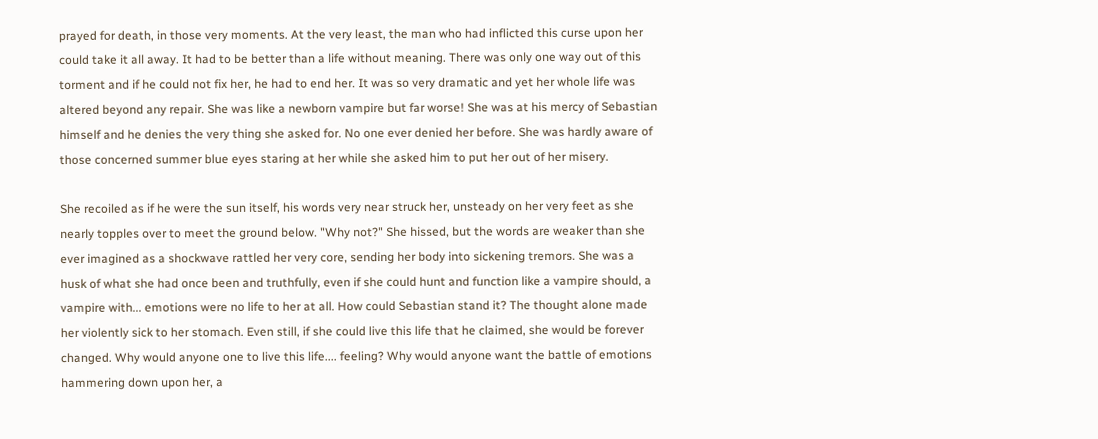prayed for death, in those very moments. At the very least, the man who had inflicted this curse upon her could take it all away. It had to be better than a life without meaning. There was only one way out of this torment and if he could not fix her, he had to end her. It was so very dramatic and yet her whole life was altered beyond any repair. She was like a newborn vampire but far worse! She was at his mercy of Sebastian himself and he denies the very thing she asked for. No one ever denied her before. She was hardly aware of those concerned summer blue eyes staring at her while she asked him to put her out of her misery.

She recoiled as if he were the sun itself, his words very near struck her, unsteady on her very feet as she nearly topples over to meet the ground below. "Why not?" She hissed, but the words are weaker than she ever imagined as a shockwave rattled her very core, sending her body into sickening tremors. She was a husk of what she had once been and truthfully, even if she could hunt and function like a vampire should, a vampire with... emotions were no life to her at all. How could Sebastian stand it? The thought alone made her violently sick to her stomach. Even still, if she could live this life that he claimed, she would be forever changed. Why would anyone one to live this life.... feeling? Why would anyone want the battle of emotions hammering down upon her, a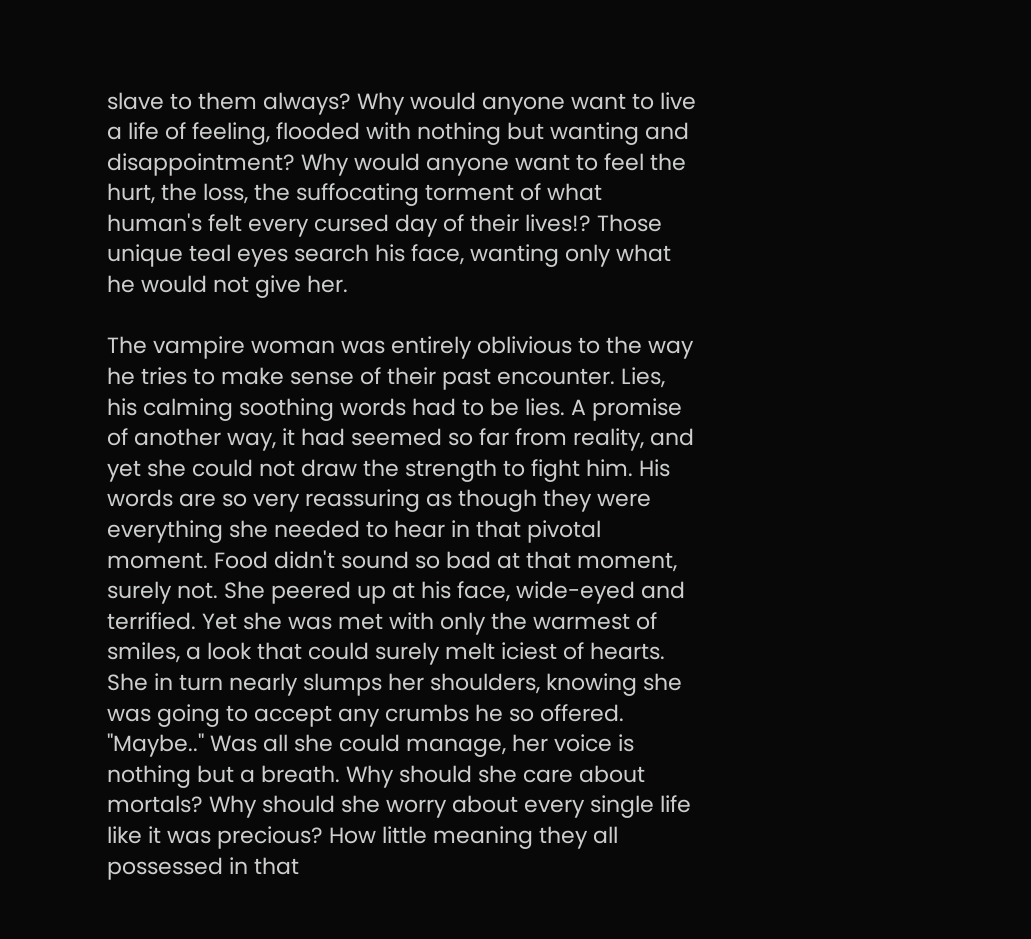slave to them always? Why would anyone want to live a life of feeling, flooded with nothing but wanting and disappointment? Why would anyone want to feel the hurt, the loss, the suffocating torment of what human's felt every cursed day of their lives!? Those unique teal eyes search his face, wanting only what he would not give her.

The vampire woman was entirely oblivious to the way he tries to make sense of their past encounter. Lies, his calming soothing words had to be lies. A promise of another way, it had seemed so far from reality, and yet she could not draw the strength to fight him. His words are so very reassuring as though they were everything she needed to hear in that pivotal moment. Food didn't sound so bad at that moment, surely not. She peered up at his face, wide-eyed and terrified. Yet she was met with only the warmest of smiles, a look that could surely melt iciest of hearts. She in turn nearly slumps her shoulders, knowing she was going to accept any crumbs he so offered. "Maybe.." Was all she could manage, her voice is nothing but a breath. Why should she care about mortals? Why should she worry about every single life like it was precious? How little meaning they all possessed in that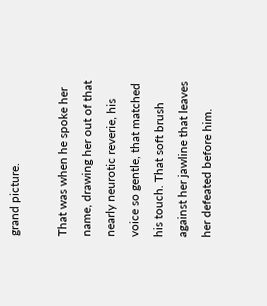grand picture.

That was when he spoke her name, drawing her out of that nearly neurotic reverie, his voice so gentle, that matched his touch. That soft brush against her jawline that leaves her defeated before him.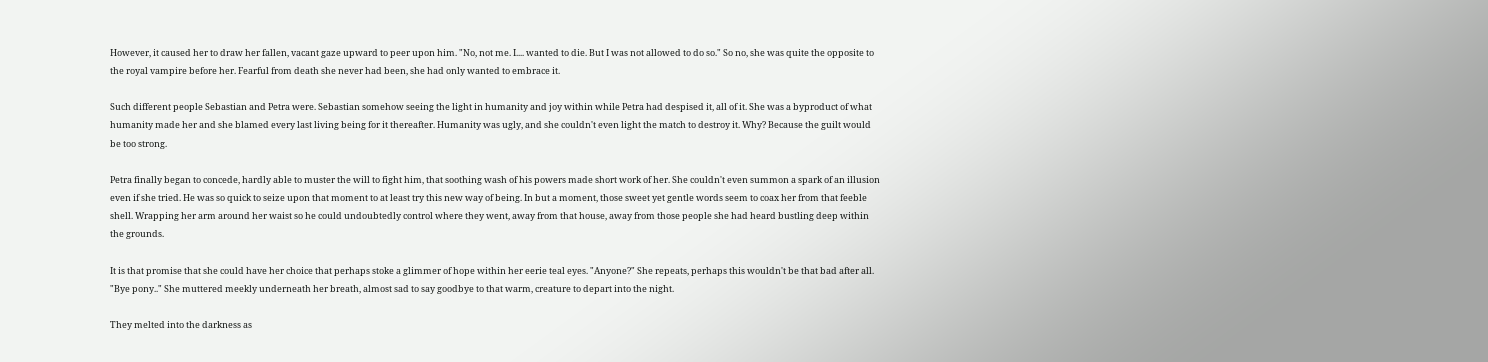However, it caused her to draw her fallen, vacant gaze upward to peer upon him. "No, not me. I.... wanted to die. But I was not allowed to do so." So no, she was quite the opposite to the royal vampire before her. Fearful from death she never had been, she had only wanted to embrace it.

Such different people Sebastian and Petra were. Sebastian somehow seeing the light in humanity and joy within while Petra had despised it, all of it. She was a byproduct of what humanity made her and she blamed every last living being for it thereafter. Humanity was ugly, and she couldn't even light the match to destroy it. Why? Because the guilt would be too strong.

Petra finally began to concede, hardly able to muster the will to fight him, that soothing wash of his powers made short work of her. She couldn't even summon a spark of an illusion even if she tried. He was so quick to seize upon that moment to at least try this new way of being. In but a moment, those sweet yet gentle words seem to coax her from that feeble shell. Wrapping her arm around her waist so he could undoubtedly control where they went, away from that house, away from those people she had heard bustling deep within the grounds.

It is that promise that she could have her choice that perhaps stoke a glimmer of hope within her eerie teal eyes. "Anyone?" She repeats, perhaps this wouldn't be that bad after all. "Bye pony.." She muttered meekly underneath her breath, almost sad to say goodbye to that warm, creature to depart into the night.

They melted into the darkness as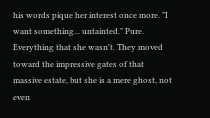his words pique her interest once more. "I want something... untainted." Pure. Everything that she wasn't. They moved toward the impressive gates of that massive estate, but she is a mere ghost, not even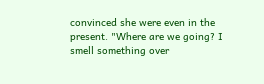convinced she were even in the present. "Where are we going? I smell something over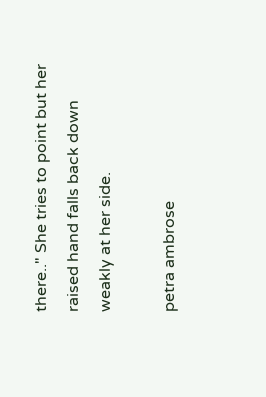there.." She tries to point but her raised hand falls back down weakly at her side.

petra ambrose